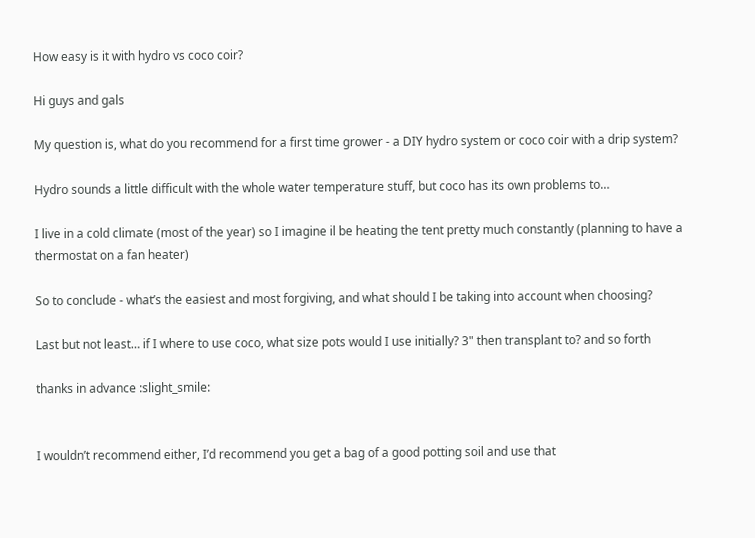How easy is it with hydro vs coco coir?

Hi guys and gals

My question is, what do you recommend for a first time grower - a DIY hydro system or coco coir with a drip system?

Hydro sounds a little difficult with the whole water temperature stuff, but coco has its own problems to…

I live in a cold climate (most of the year) so I imagine il be heating the tent pretty much constantly (planning to have a thermostat on a fan heater)

So to conclude - what’s the easiest and most forgiving, and what should I be taking into account when choosing?

Last but not least… if I where to use coco, what size pots would I use initially? 3" then transplant to? and so forth

thanks in advance :slight_smile:


I wouldn’t recommend either, I’d recommend you get a bag of a good potting soil and use that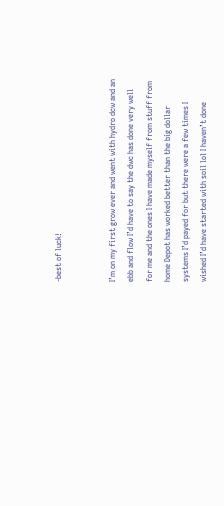-best of luck!


I’m on my first grow ever and went with hydro dcw and an ebb and flow I’d have to say the dwc has done very well for me and the ones I have made myself from stuff from home Depot has worked better than the big dollar systems I’d payed for but there were a few times I wished I’d have started with soil lol I haven’t done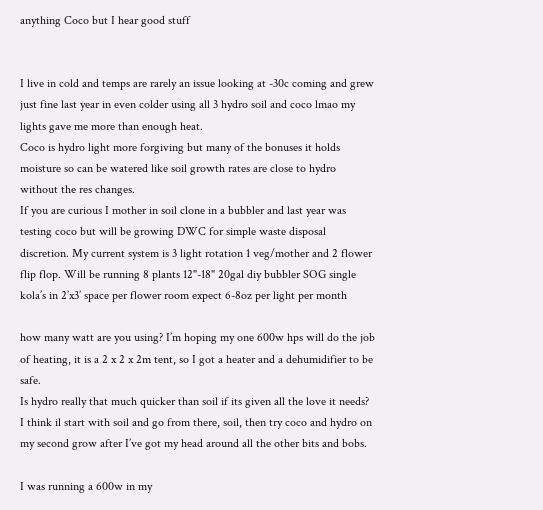anything Coco but I hear good stuff


I live in cold and temps are rarely an issue looking at -30c coming and grew just fine last year in even colder using all 3 hydro soil and coco lmao my lights gave me more than enough heat.
Coco is hydro light more forgiving but many of the bonuses it holds moisture so can be watered like soil growth rates are close to hydro without the res changes.
If you are curious I mother in soil clone in a bubbler and last year was testing coco but will be growing DWC for simple waste disposal discretion. My current system is 3 light rotation 1 veg/mother and 2 flower flip flop. Will be running 8 plants 12"-18" 20gal diy bubbler SOG single kola’s in 2’x3’ space per flower room expect 6-8oz per light per month

how many watt are you using? I’m hoping my one 600w hps will do the job of heating, it is a 2 x 2 x 2m tent, so I got a heater and a dehumidifier to be safe.
Is hydro really that much quicker than soil if its given all the love it needs?
I think il start with soil and go from there, soil, then try coco and hydro on my second grow after I’ve got my head around all the other bits and bobs.

I was running a 600w in my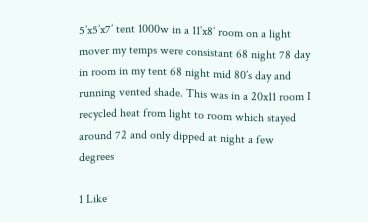5’x5’x7’ tent 1000w in a 11’x8’ room on a light mover my temps were consistant 68 night 78 day in room in my tent 68 night mid 80’s day and running vented shade. This was in a 20x11 room I recycled heat from light to room which stayed around 72 and only dipped at night a few degrees

1 Like